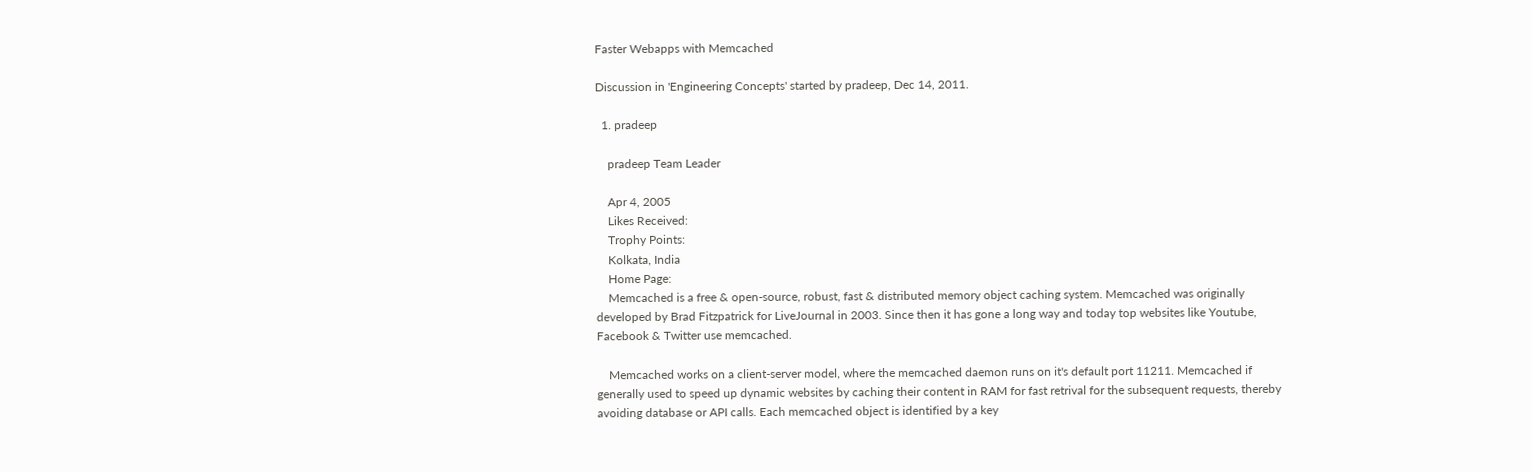Faster Webapps with Memcached

Discussion in 'Engineering Concepts' started by pradeep, Dec 14, 2011.

  1. pradeep

    pradeep Team Leader

    Apr 4, 2005
    Likes Received:
    Trophy Points:
    Kolkata, India
    Home Page:
    Memcached is a free & open-source, robust, fast & distributed memory object caching system. Memcached was originally developed by Brad Fitzpatrick for LiveJournal in 2003. Since then it has gone a long way and today top websites like Youtube, Facebook & Twitter use memcached.

    Memcached works on a client-server model, where the memcached daemon runs on it's default port 11211. Memcached if generally used to speed up dynamic websites by caching their content in RAM for fast retrival for the subsequent requests, thereby avoiding database or API calls. Each memcached object is identified by a key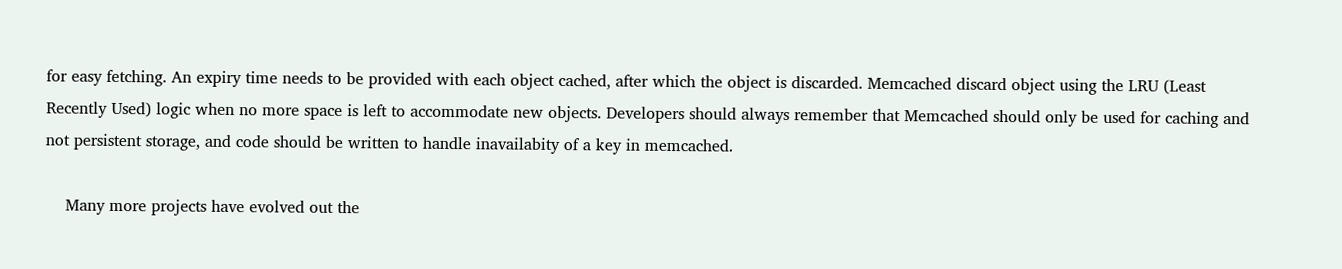for easy fetching. An expiry time needs to be provided with each object cached, after which the object is discarded. Memcached discard object using the LRU (Least Recently Used) logic when no more space is left to accommodate new objects. Developers should always remember that Memcached should only be used for caching and not persistent storage, and code should be written to handle inavailabity of a key in memcached.

    Many more projects have evolved out the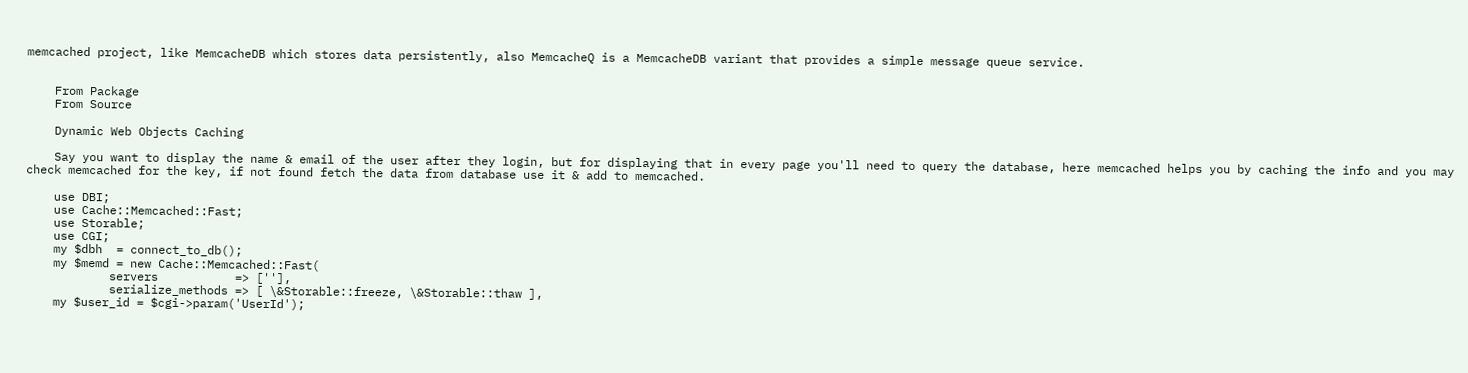memcached project, like MemcacheDB which stores data persistently, also MemcacheQ is a MemcacheDB variant that provides a simple message queue service.


    From Package
    From Source

    Dynamic Web Objects Caching

    Say you want to display the name & email of the user after they login, but for displaying that in every page you'll need to query the database, here memcached helps you by caching the info and you may check memcached for the key, if not found fetch the data from database use it & add to memcached.

    use DBI;
    use Cache::Memcached::Fast;
    use Storable;
    use CGI;
    my $dbh  = connect_to_db();
    my $memd = new Cache::Memcached::Fast(
            servers           => [''],
            serialize_methods => [ \&Storable::freeze, \&Storable::thaw ],
    my $user_id = $cgi->param('UserId');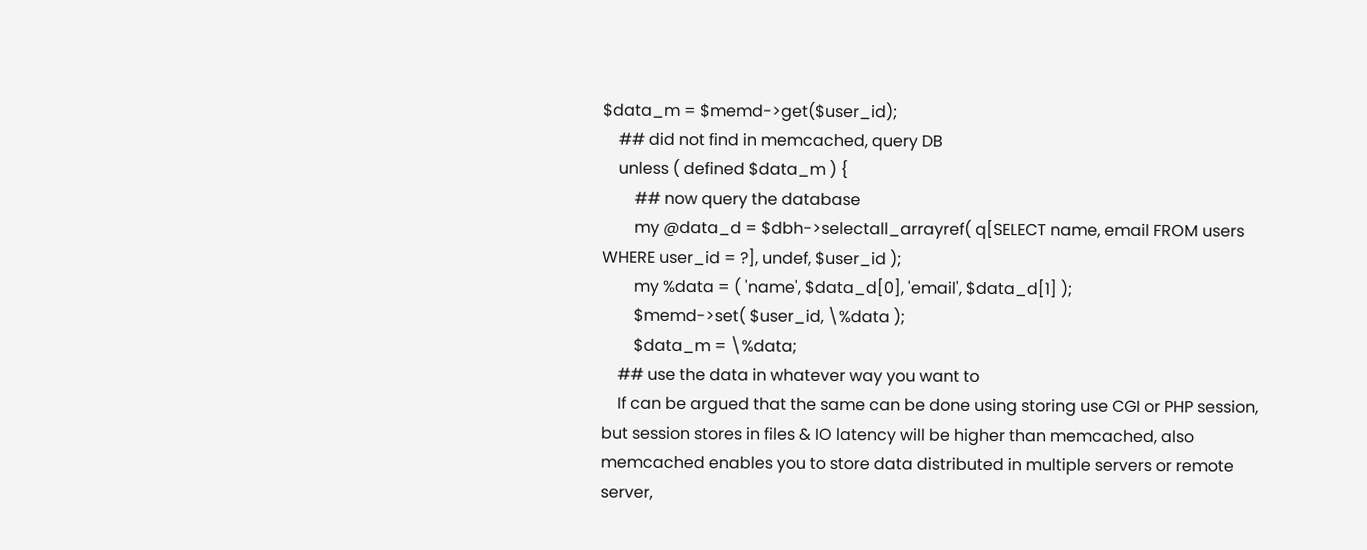$data_m = $memd->get($user_id);
    ## did not find in memcached, query DB
    unless ( defined $data_m ) {
        ## now query the database
        my @data_d = $dbh->selectall_arrayref( q[SELECT name, email FROM users WHERE user_id = ?], undef, $user_id );
        my %data = ( 'name', $data_d[0], 'email', $data_d[1] );
        $memd->set( $user_id, \%data );
        $data_m = \%data;
    ## use the data in whatever way you want to
    If can be argued that the same can be done using storing use CGI or PHP session, but session stores in files & IO latency will be higher than memcached, also memcached enables you to store data distributed in multiple servers or remote server,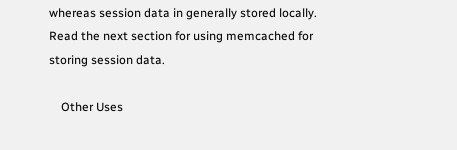whereas session data in generally stored locally. Read the next section for using memcached for storing session data.

    Other Uses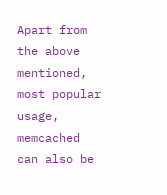Apart from the above mentioned, most popular usage, memcached can also be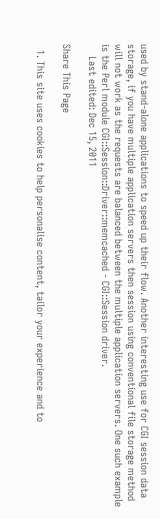used by stand-alone applications to speed up their flow. Another interesting use for CGI session data storage, if you have multiple application servers then session using conventional file storage method will not work as the requests are balanced between the multiple application servers. One such example is the Perl module CGI::Session::Driver::memcached - CGI::Session driver.
    Last edited: Dec 15, 2011

Share This Page

  1. This site uses cookies to help personalise content, tailor your experience and to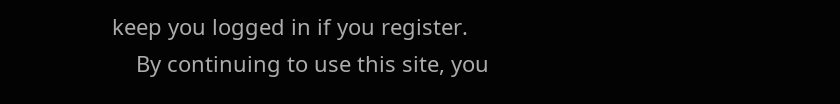keep you logged in if you register.
    By continuing to use this site, you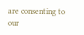are consenting to our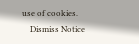use of cookies.
    Dismiss Notice